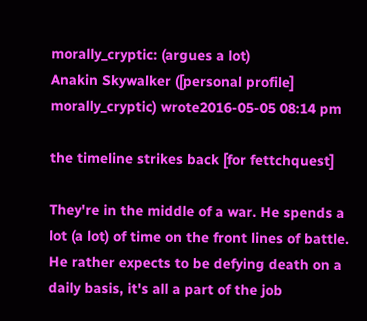morally_cryptic: (argues a lot)
Anakin Skywalker ([personal profile] morally_cryptic) wrote2016-05-05 08:14 pm

the timeline strikes back [for fettchquest]

They're in the middle of a war. He spends a lot (a lot) of time on the front lines of battle. He rather expects to be defying death on a daily basis, it's all a part of the job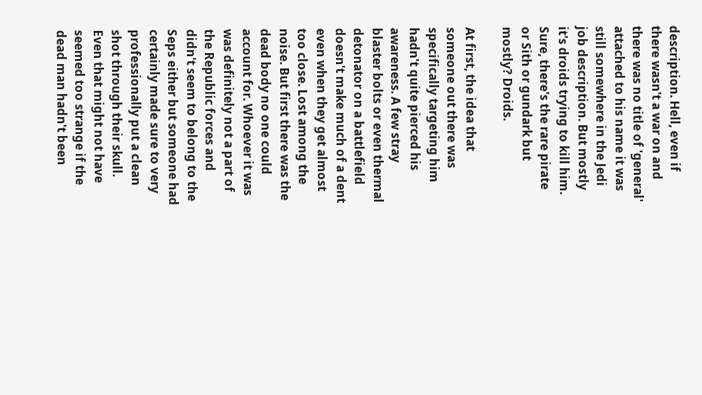description. Hell, even if there wasn't a war on and there was no title of 'general' attached to his name it was still somewhere in the Jedi job description. But mostly it's droids trying to kill him. Sure, there's the rare pirate or Sith or gundark but mostly? Droids.

At first, the idea that someone out there was specifically targeting him hadn't quite pierced his awareness. A few stray blaster bolts or even thermal detonator on a battlefield doesn't make much of a dent even when they get almost too close. Lost among the noise. But first there was the dead body no one could account for. Whoever it was was definitely not a part of the Republic forces and didn't seem to belong to the Seps either but someone had certainly made sure to very professionally put a clean shot through their skull. Even that might not have seemed too strange if the dead man hadn't been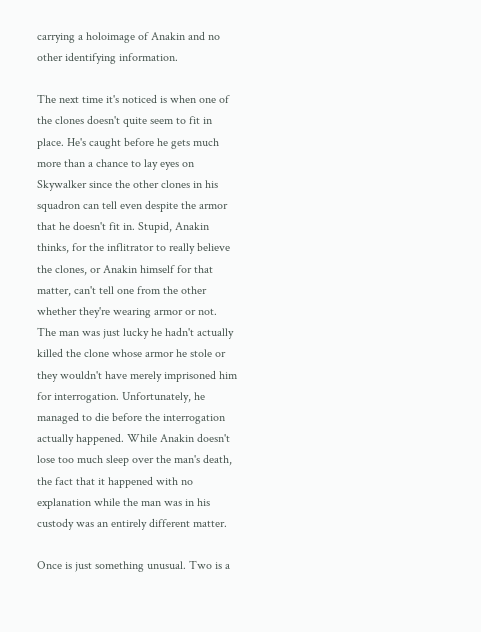carrying a holoimage of Anakin and no other identifying information.

The next time it's noticed is when one of the clones doesn't quite seem to fit in place. He's caught before he gets much more than a chance to lay eyes on Skywalker since the other clones in his squadron can tell even despite the armor that he doesn't fit in. Stupid, Anakin thinks, for the inflitrator to really believe the clones, or Anakin himself for that matter, can't tell one from the other whether they're wearing armor or not. The man was just lucky he hadn't actually killed the clone whose armor he stole or they wouldn't have merely imprisoned him for interrogation. Unfortunately, he managed to die before the interrogation actually happened. While Anakin doesn't lose too much sleep over the man's death, the fact that it happened with no explanation while the man was in his custody was an entirely different matter.

Once is just something unusual. Two is a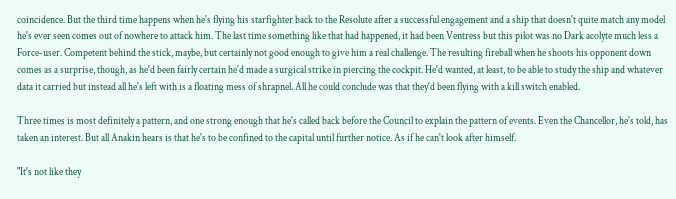coincidence. But the third time happens when he's flying his starfighter back to the Resolute after a successful engagement and a ship that doesn't quite match any model he's ever seen comes out of nowhere to attack him. The last time something like that had happened, it had been Ventress but this pilot was no Dark acolyte much less a Force-user. Competent behind the stick, maybe, but certainly not good enough to give him a real challenge. The resulting fireball when he shoots his opponent down comes as a surprise, though, as he'd been fairly certain he'd made a surgical strike in piercing the cockpit. He'd wanted, at least, to be able to study the ship and whatever data it carried but instead all he's left with is a floating mess of shrapnel. All he could conclude was that they'd been flying with a kill switch enabled.

Three times is most definitely a pattern, and one strong enough that he's called back before the Council to explain the pattern of events. Even the Chancellor, he's told, has taken an interest. But all Anakin hears is that he's to be confined to the capital until further notice. As if he can't look after himself.

"It's not like they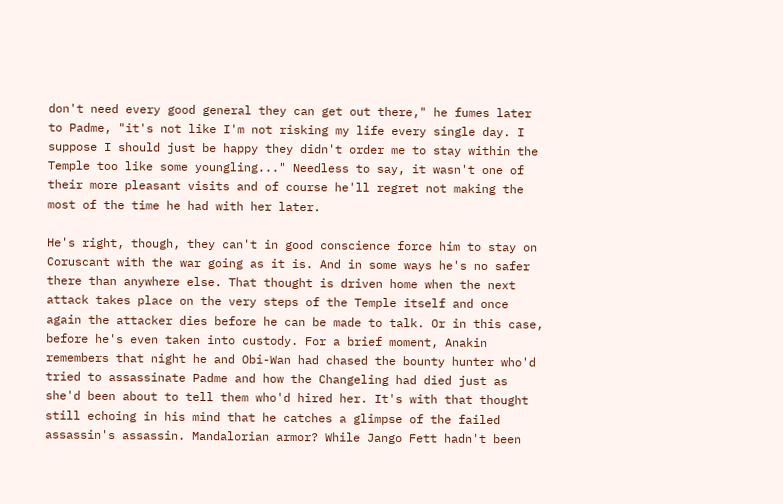don't need every good general they can get out there," he fumes later to Padme, "it's not like I'm not risking my life every single day. I suppose I should just be happy they didn't order me to stay within the Temple too like some youngling..." Needless to say, it wasn't one of their more pleasant visits and of course he'll regret not making the most of the time he had with her later.

He's right, though, they can't in good conscience force him to stay on Coruscant with the war going as it is. And in some ways he's no safer there than anywhere else. That thought is driven home when the next attack takes place on the very steps of the Temple itself and once again the attacker dies before he can be made to talk. Or in this case, before he's even taken into custody. For a brief moment, Anakin remembers that night he and Obi-Wan had chased the bounty hunter who'd tried to assassinate Padme and how the Changeling had died just as she'd been about to tell them who'd hired her. It's with that thought still echoing in his mind that he catches a glimpse of the failed assassin's assassin. Mandalorian armor? While Jango Fett hadn't been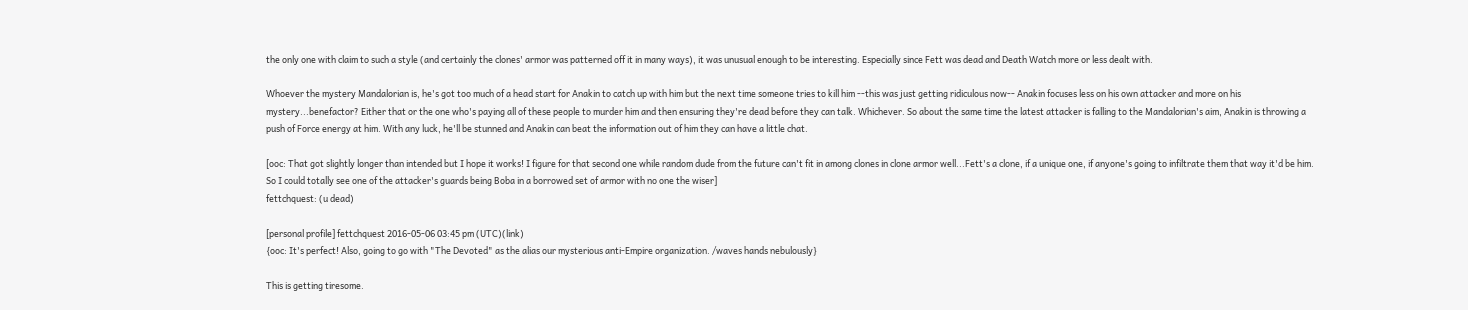the only one with claim to such a style (and certainly the clones' armor was patterned off it in many ways), it was unusual enough to be interesting. Especially since Fett was dead and Death Watch more or less dealt with.

Whoever the mystery Mandalorian is, he's got too much of a head start for Anakin to catch up with him but the next time someone tries to kill him --this was just getting ridiculous now-- Anakin focuses less on his own attacker and more on his mystery...benefactor? Either that or the one who's paying all of these people to murder him and then ensuring they're dead before they can talk. Whichever. So about the same time the latest attacker is falling to the Mandalorian's aim, Anakin is throwing a push of Force energy at him. With any luck, he'll be stunned and Anakin can beat the information out of him they can have a little chat.

[ooc: That got slightly longer than intended but I hope it works! I figure for that second one while random dude from the future can't fit in among clones in clone armor well...Fett's a clone, if a unique one, if anyone's going to infiltrate them that way it'd be him. So I could totally see one of the attacker's guards being Boba in a borrowed set of armor with no one the wiser]
fettchquest: (u dead)

[personal profile] fettchquest 2016-05-06 03:45 pm (UTC)(link)
{ooc: It's perfect! Also, going to go with "The Devoted" as the alias our mysterious anti-Empire organization. /waves hands nebulously}

This is getting tiresome.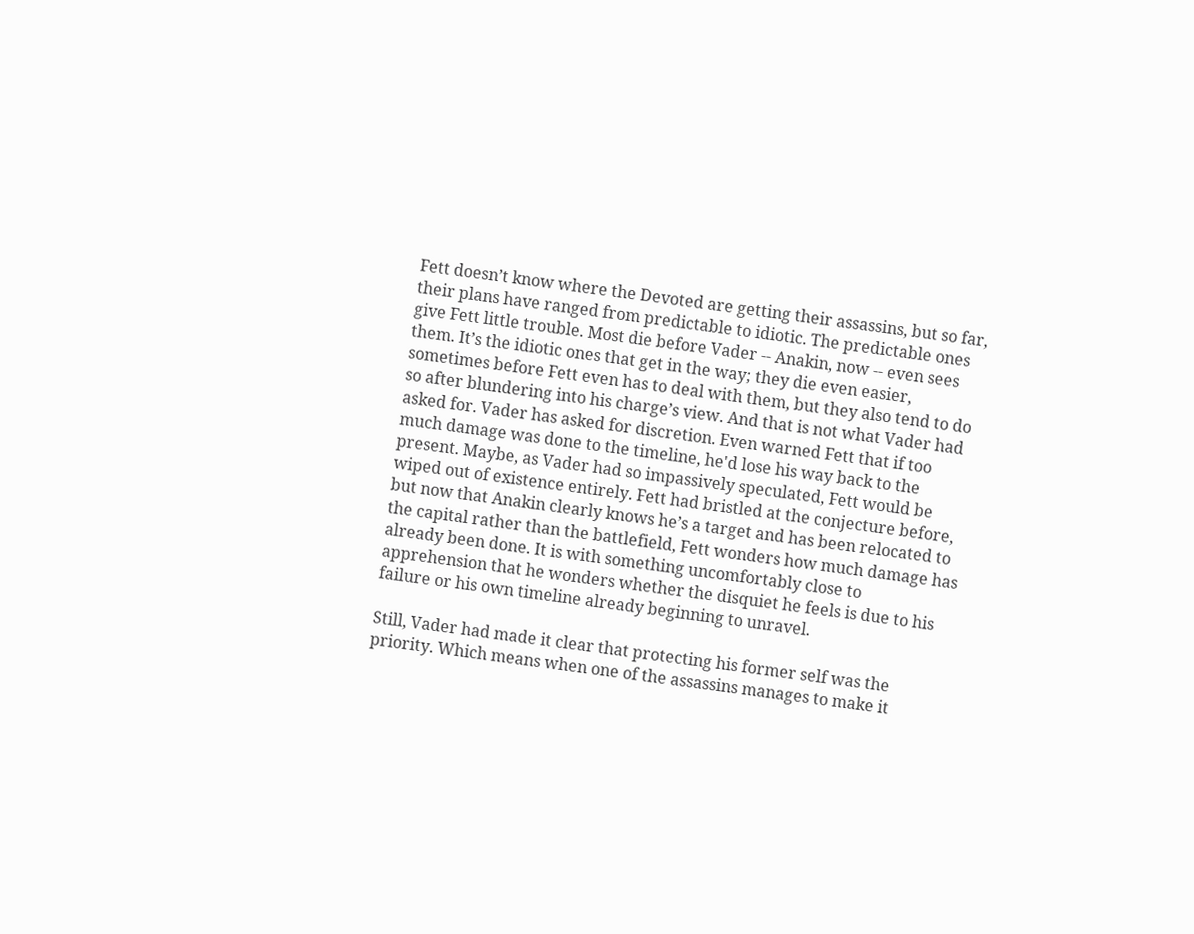Fett doesn’t know where the Devoted are getting their assassins, but so far, their plans have ranged from predictable to idiotic. The predictable ones give Fett little trouble. Most die before Vader -- Anakin, now -- even sees them. It’s the idiotic ones that get in the way; they die even easier, sometimes before Fett even has to deal with them, but they also tend to do so after blundering into his charge’s view. And that is not what Vader had asked for. Vader has asked for discretion. Even warned Fett that if too much damage was done to the timeline, he'd lose his way back to the present. Maybe, as Vader had so impassively speculated, Fett would be wiped out of existence entirely. Fett had bristled at the conjecture before, but now that Anakin clearly knows he’s a target and has been relocated to the capital rather than the battlefield, Fett wonders how much damage has already been done. It is with something uncomfortably close to apprehension that he wonders whether the disquiet he feels is due to his failure or his own timeline already beginning to unravel.

Still, Vader had made it clear that protecting his former self was the priority. Which means when one of the assassins manages to make it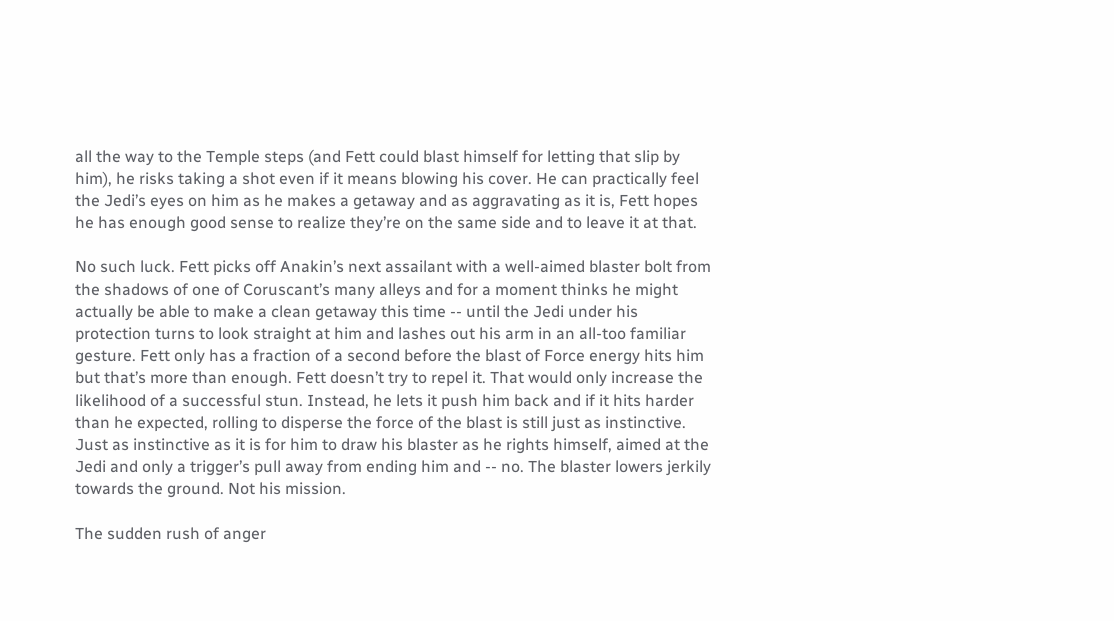all the way to the Temple steps (and Fett could blast himself for letting that slip by him), he risks taking a shot even if it means blowing his cover. He can practically feel the Jedi’s eyes on him as he makes a getaway and as aggravating as it is, Fett hopes he has enough good sense to realize they’re on the same side and to leave it at that.

No such luck. Fett picks off Anakin’s next assailant with a well-aimed blaster bolt from the shadows of one of Coruscant’s many alleys and for a moment thinks he might actually be able to make a clean getaway this time -- until the Jedi under his protection turns to look straight at him and lashes out his arm in an all-too familiar gesture. Fett only has a fraction of a second before the blast of Force energy hits him but that’s more than enough. Fett doesn’t try to repel it. That would only increase the likelihood of a successful stun. Instead, he lets it push him back and if it hits harder than he expected, rolling to disperse the force of the blast is still just as instinctive. Just as instinctive as it is for him to draw his blaster as he rights himself, aimed at the Jedi and only a trigger’s pull away from ending him and -- no. The blaster lowers jerkily towards the ground. Not his mission.

The sudden rush of anger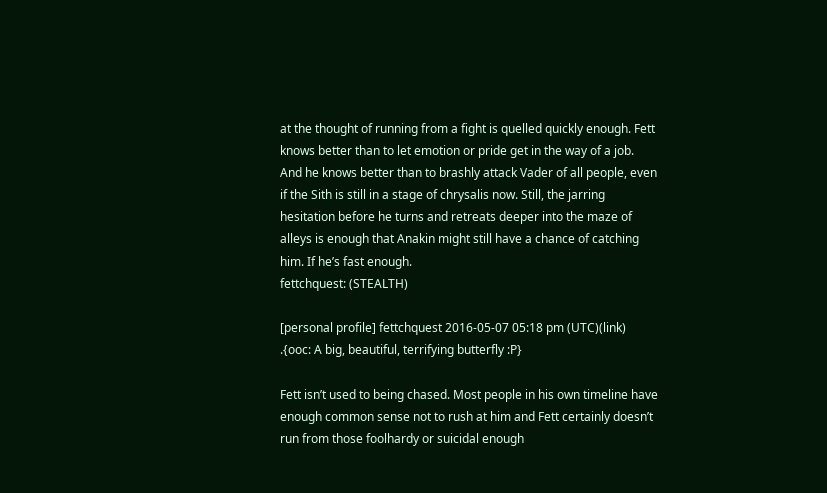at the thought of running from a fight is quelled quickly enough. Fett knows better than to let emotion or pride get in the way of a job. And he knows better than to brashly attack Vader of all people, even if the Sith is still in a stage of chrysalis now. Still, the jarring hesitation before he turns and retreats deeper into the maze of alleys is enough that Anakin might still have a chance of catching him. If he’s fast enough.
fettchquest: (STEALTH)

[personal profile] fettchquest 2016-05-07 05:18 pm (UTC)(link)
.{ooc: A big, beautiful, terrifying butterfly :P}

Fett isn’t used to being chased. Most people in his own timeline have enough common sense not to rush at him and Fett certainly doesn’t run from those foolhardy or suicidal enough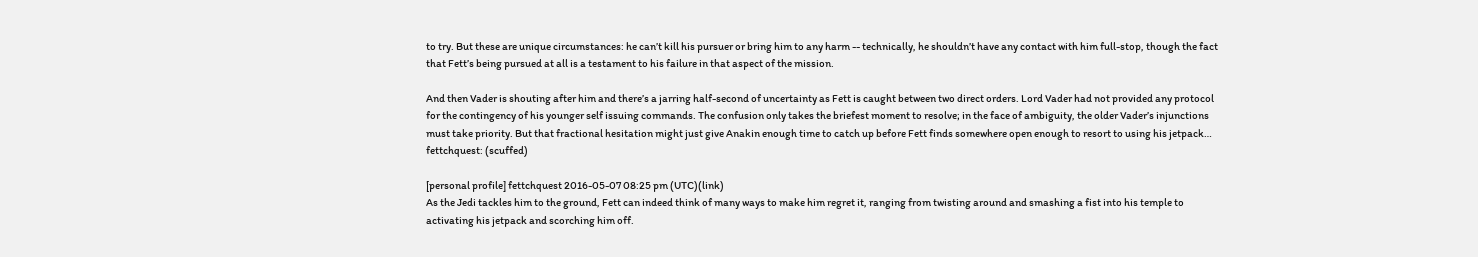to try. But these are unique circumstances: he can’t kill his pursuer or bring him to any harm -- technically, he shouldn’t have any contact with him full-stop, though the fact that Fett’s being pursued at all is a testament to his failure in that aspect of the mission.

And then Vader is shouting after him and there’s a jarring half-second of uncertainty as Fett is caught between two direct orders. Lord Vader had not provided any protocol for the contingency of his younger self issuing commands. The confusion only takes the briefest moment to resolve; in the face of ambiguity, the older Vader’s injunctions must take priority. But that fractional hesitation might just give Anakin enough time to catch up before Fett finds somewhere open enough to resort to using his jetpack…
fettchquest: (scuffed)

[personal profile] fettchquest 2016-05-07 08:25 pm (UTC)(link)
As the Jedi tackles him to the ground, Fett can indeed think of many ways to make him regret it, ranging from twisting around and smashing a fist into his temple to activating his jetpack and scorching him off.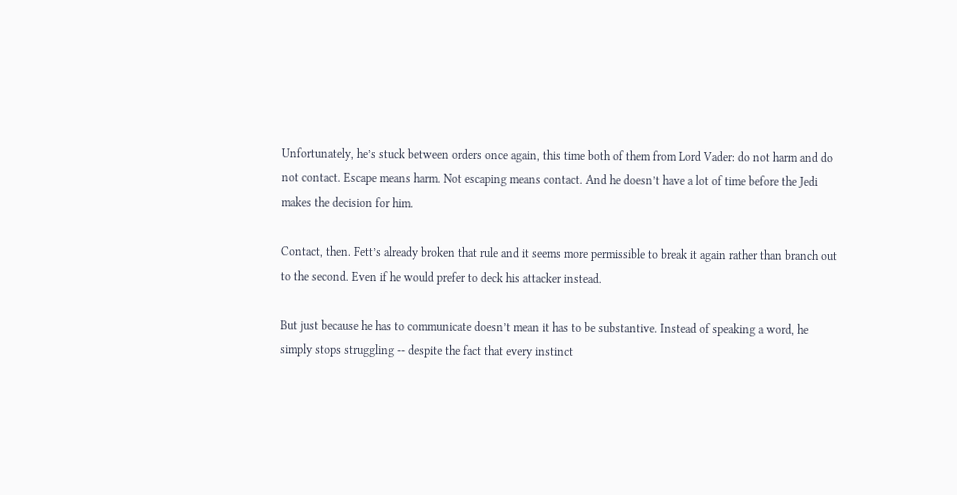Unfortunately, he’s stuck between orders once again, this time both of them from Lord Vader: do not harm and do not contact. Escape means harm. Not escaping means contact. And he doesn’t have a lot of time before the Jedi makes the decision for him.

Contact, then. Fett’s already broken that rule and it seems more permissible to break it again rather than branch out to the second. Even if he would prefer to deck his attacker instead.

But just because he has to communicate doesn’t mean it has to be substantive. Instead of speaking a word, he simply stops struggling -- despite the fact that every instinct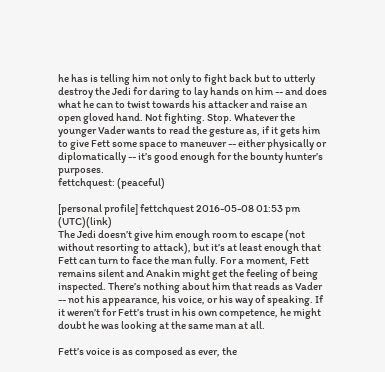he has is telling him not only to fight back but to utterly destroy the Jedi for daring to lay hands on him -- and does what he can to twist towards his attacker and raise an open gloved hand. Not fighting. Stop. Whatever the younger Vader wants to read the gesture as, if it gets him to give Fett some space to maneuver -- either physically or diplomatically -- it’s good enough for the bounty hunter’s purposes.
fettchquest: (peaceful)

[personal profile] fettchquest 2016-05-08 01:53 pm (UTC)(link)
The Jedi doesn’t give him enough room to escape (not without resorting to attack), but it’s at least enough that Fett can turn to face the man fully. For a moment, Fett remains silent and Anakin might get the feeling of being inspected. There’s nothing about him that reads as Vader -- not his appearance, his voice, or his way of speaking. If it weren’t for Fett’s trust in his own competence, he might doubt he was looking at the same man at all.

Fett’s voice is as composed as ever, the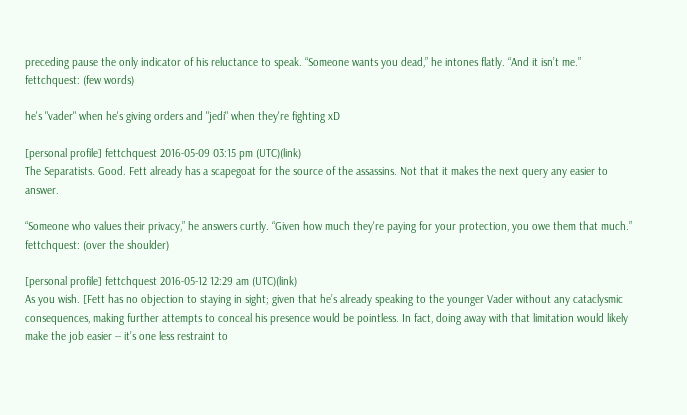preceding pause the only indicator of his reluctance to speak. “Someone wants you dead,” he intones flatly. “And it isn’t me.”
fettchquest: (few words)

he's "vader" when he's giving orders and "jedi" when they're fighting xD

[personal profile] fettchquest 2016-05-09 03:15 pm (UTC)(link)
The Separatists. Good. Fett already has a scapegoat for the source of the assassins. Not that it makes the next query any easier to answer.

“Someone who values their privacy,” he answers curtly. “Given how much they're paying for your protection, you owe them that much.”
fettchquest: (over the shoulder)

[personal profile] fettchquest 2016-05-12 12:29 am (UTC)(link)
As you wish. [Fett has no objection to staying in sight; given that he’s already speaking to the younger Vader without any cataclysmic consequences, making further attempts to conceal his presence would be pointless. In fact, doing away with that limitation would likely make the job easier -- it’s one less restraint to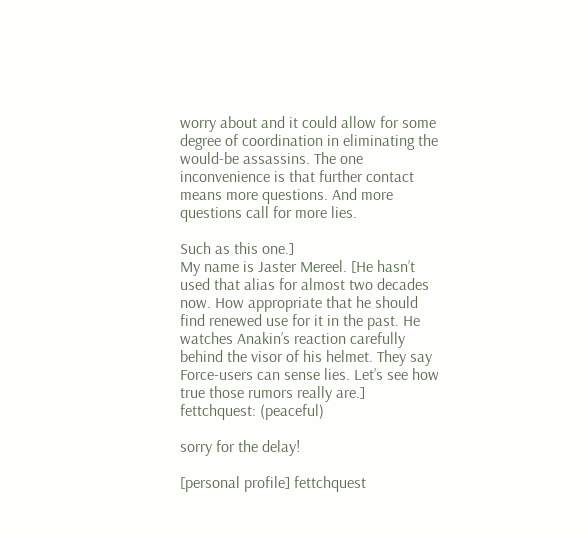worry about and it could allow for some degree of coordination in eliminating the would-be assassins. The one inconvenience is that further contact means more questions. And more questions call for more lies.

Such as this one.]
My name is Jaster Mereel. [He hasn’t used that alias for almost two decades now. How appropriate that he should find renewed use for it in the past. He watches Anakin’s reaction carefully behind the visor of his helmet. They say Force-users can sense lies. Let’s see how true those rumors really are.]
fettchquest: (peaceful)

sorry for the delay!

[personal profile] fettchquest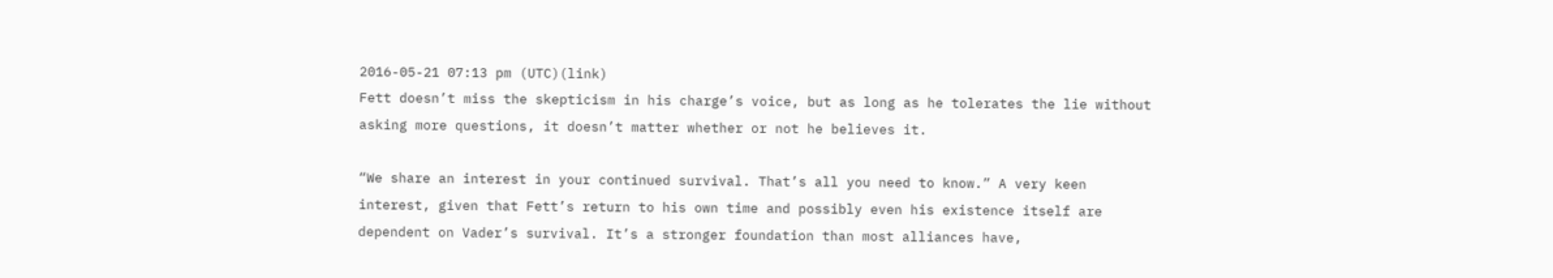2016-05-21 07:13 pm (UTC)(link)
Fett doesn’t miss the skepticism in his charge’s voice, but as long as he tolerates the lie without asking more questions, it doesn’t matter whether or not he believes it.

“We share an interest in your continued survival. That’s all you need to know.” A very keen interest, given that Fett’s return to his own time and possibly even his existence itself are dependent on Vader’s survival. It’s a stronger foundation than most alliances have,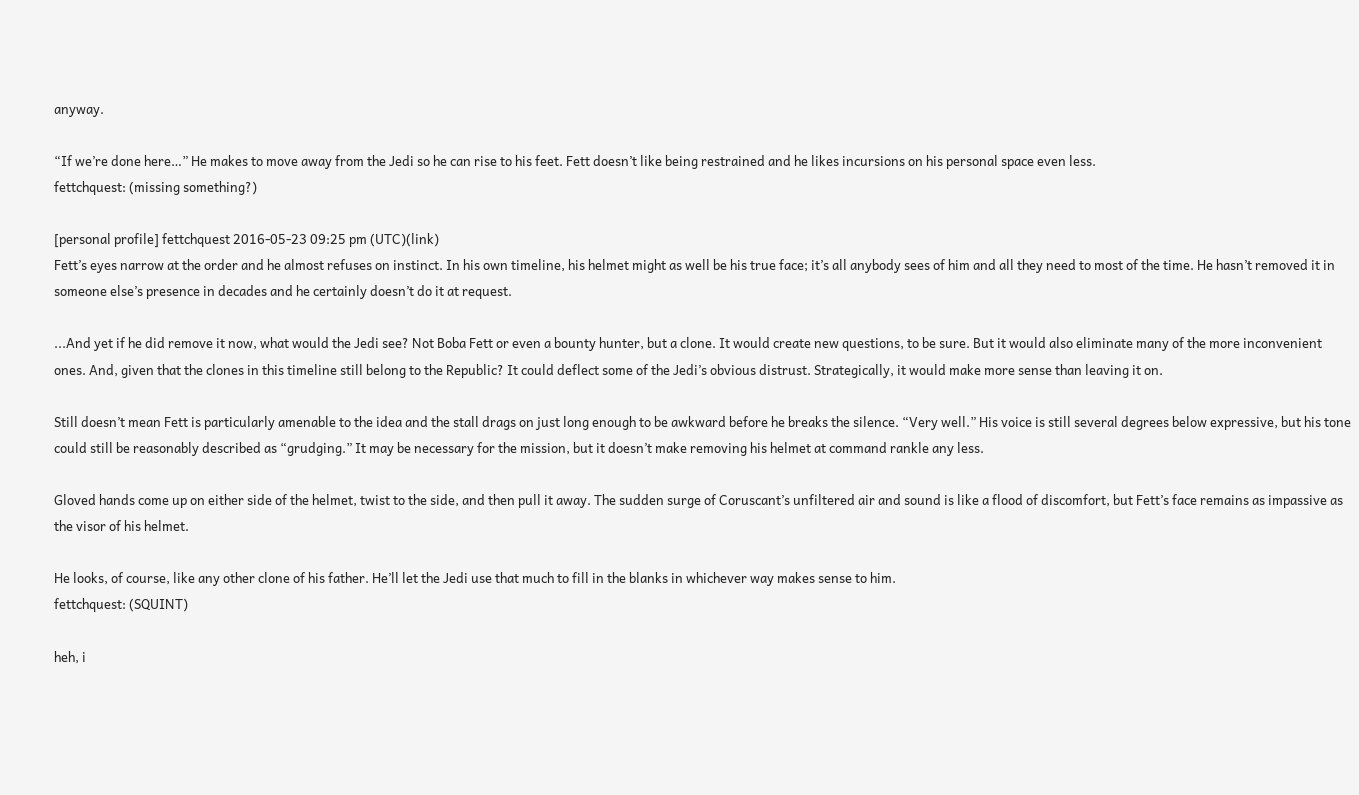anyway.

“If we’re done here…” He makes to move away from the Jedi so he can rise to his feet. Fett doesn’t like being restrained and he likes incursions on his personal space even less.
fettchquest: (missing something?)

[personal profile] fettchquest 2016-05-23 09:25 pm (UTC)(link)
Fett’s eyes narrow at the order and he almost refuses on instinct. In his own timeline, his helmet might as well be his true face; it’s all anybody sees of him and all they need to most of the time. He hasn’t removed it in someone else’s presence in decades and he certainly doesn’t do it at request.

...And yet if he did remove it now, what would the Jedi see? Not Boba Fett or even a bounty hunter, but a clone. It would create new questions, to be sure. But it would also eliminate many of the more inconvenient ones. And, given that the clones in this timeline still belong to the Republic? It could deflect some of the Jedi’s obvious distrust. Strategically, it would make more sense than leaving it on.

Still doesn’t mean Fett is particularly amenable to the idea and the stall drags on just long enough to be awkward before he breaks the silence. “Very well.” His voice is still several degrees below expressive, but his tone could still be reasonably described as “grudging.” It may be necessary for the mission, but it doesn’t make removing his helmet at command rankle any less.

Gloved hands come up on either side of the helmet, twist to the side, and then pull it away. The sudden surge of Coruscant’s unfiltered air and sound is like a flood of discomfort, but Fett’s face remains as impassive as the visor of his helmet.

He looks, of course, like any other clone of his father. He’ll let the Jedi use that much to fill in the blanks in whichever way makes sense to him.
fettchquest: (SQUINT)

heh, i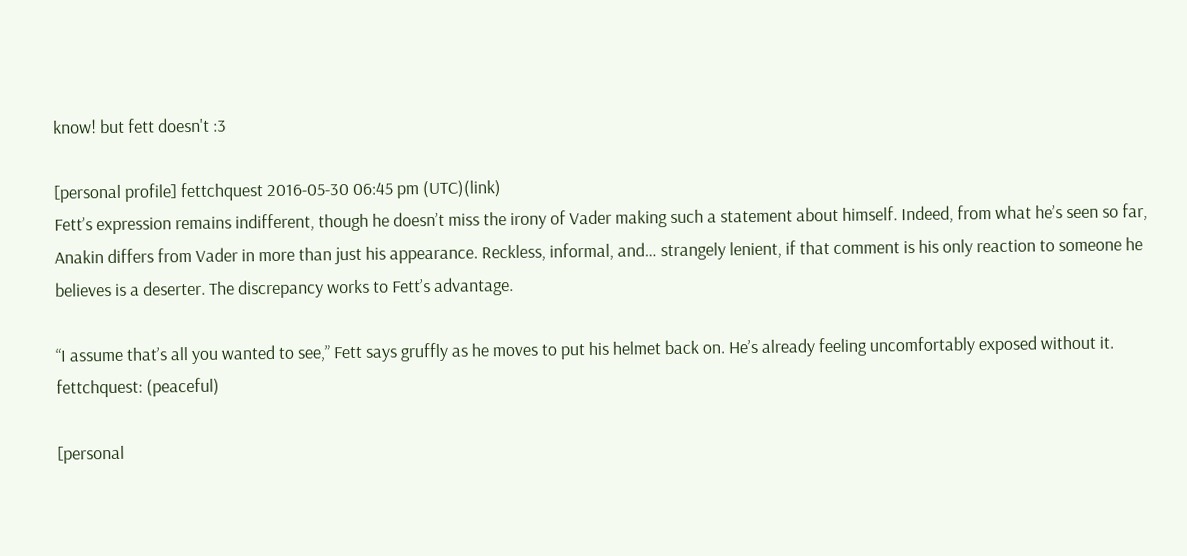know! but fett doesn't :3

[personal profile] fettchquest 2016-05-30 06:45 pm (UTC)(link)
Fett’s expression remains indifferent, though he doesn’t miss the irony of Vader making such a statement about himself. Indeed, from what he’s seen so far, Anakin differs from Vader in more than just his appearance. Reckless, informal, and… strangely lenient, if that comment is his only reaction to someone he believes is a deserter. The discrepancy works to Fett’s advantage.

“I assume that’s all you wanted to see,” Fett says gruffly as he moves to put his helmet back on. He’s already feeling uncomfortably exposed without it.
fettchquest: (peaceful)

[personal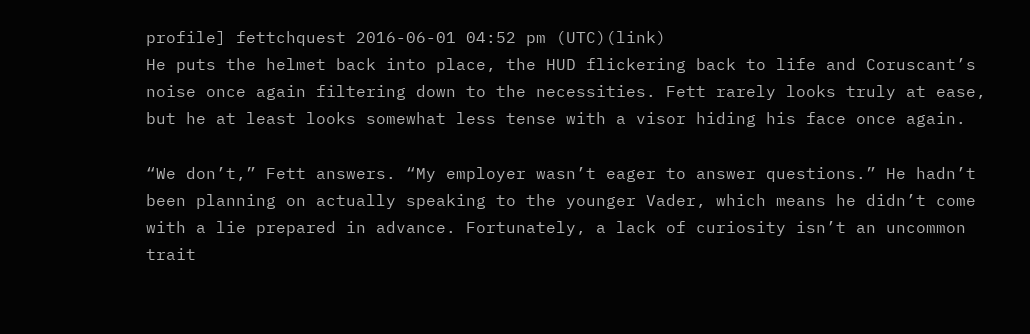profile] fettchquest 2016-06-01 04:52 pm (UTC)(link)
He puts the helmet back into place, the HUD flickering back to life and Coruscant’s noise once again filtering down to the necessities. Fett rarely looks truly at ease, but he at least looks somewhat less tense with a visor hiding his face once again.

“We don’t,” Fett answers. “My employer wasn’t eager to answer questions.” He hadn’t been planning on actually speaking to the younger Vader, which means he didn’t come with a lie prepared in advance. Fortunately, a lack of curiosity isn’t an uncommon trait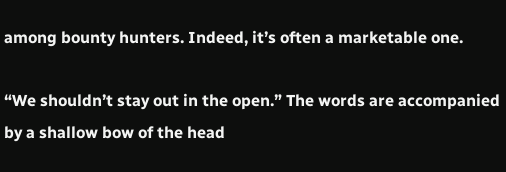among bounty hunters. Indeed, it’s often a marketable one.

“We shouldn’t stay out in the open.” The words are accompanied by a shallow bow of the head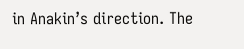in Anakin’s direction. The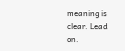meaning is clear. Lead on.